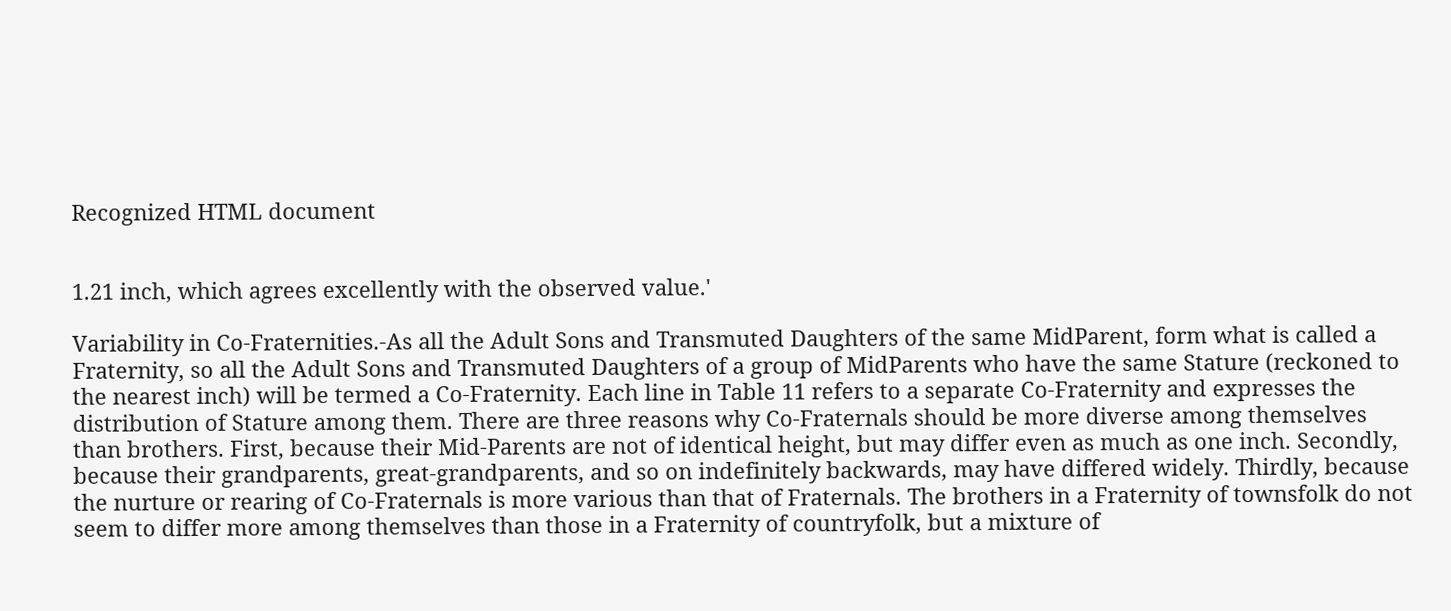Recognized HTML document


1.21 inch, which agrees excellently with the observed value.'

Variability in Co-Fraternities.-As all the Adult Sons and Transmuted Daughters of the same MidParent, form what is called a Fraternity, so all the Adult Sons and Transmuted Daughters of a group of MidParents who have the same Stature (reckoned to the nearest inch) will be termed a Co-Fraternity. Each line in Table 11 refers to a separate Co-Fraternity and expresses the distribution of Stature among them. There are three reasons why Co-Fraternals should be more diverse among themselves than brothers. First, because their Mid-Parents are not of identical height, but may differ even as much as one inch. Secondly, because their grandparents, great-grandparents, and so on indefinitely backwards, may have differed widely. Thirdly, because the nurture or rearing of Co-Fraternals is more various than that of Fraternals. The brothers in a Fraternity of townsfolk do not seem to differ more among themselves than those in a Fraternity of countryfolk, but a mixture of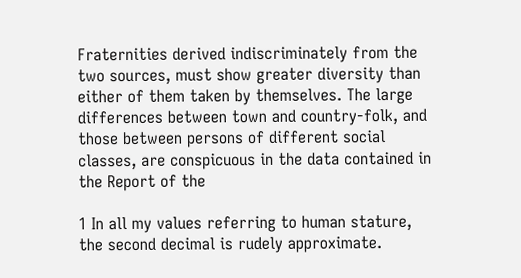Fraternities derived indiscriminately from the two sources, must show greater diversity than either of them taken by themselves. The large differences between town and country-folk, and those between persons of different social classes, are conspicuous in the data contained in the Report of the

1 In all my values referring to human stature, the second decimal is rudely approximate.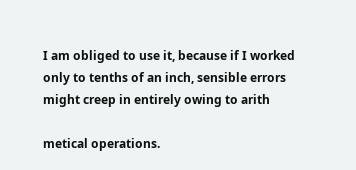I am obliged to use it, because if I worked only to tenths of an inch, sensible errors might creep in entirely owing to arith

metical operations.